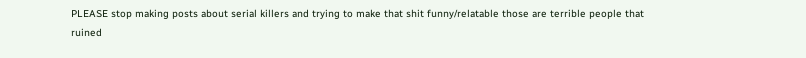PLEASE stop making posts about serial killers and trying to make that shit funny/relatable those are terrible people that ruined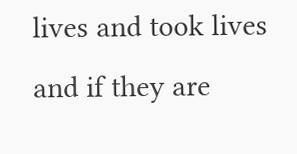lives and took lives and if they are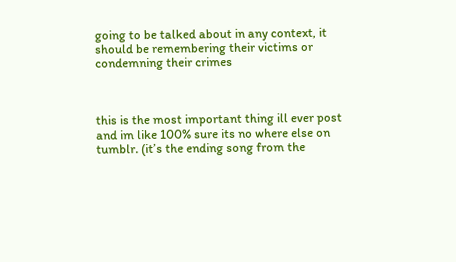going to be talked about in any context, it should be remembering their victims or condemning their crimes



this is the most important thing ill ever post and im like 100% sure its no where else on tumblr. (it’s the ending song from the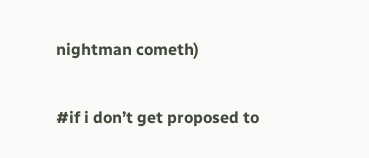nightman cometh)

#if i don’t get proposed to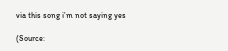via this song i’m not saying yes

(Source: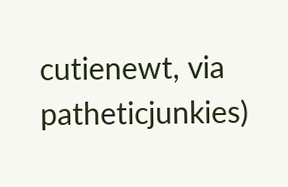cutienewt, via patheticjunkies)